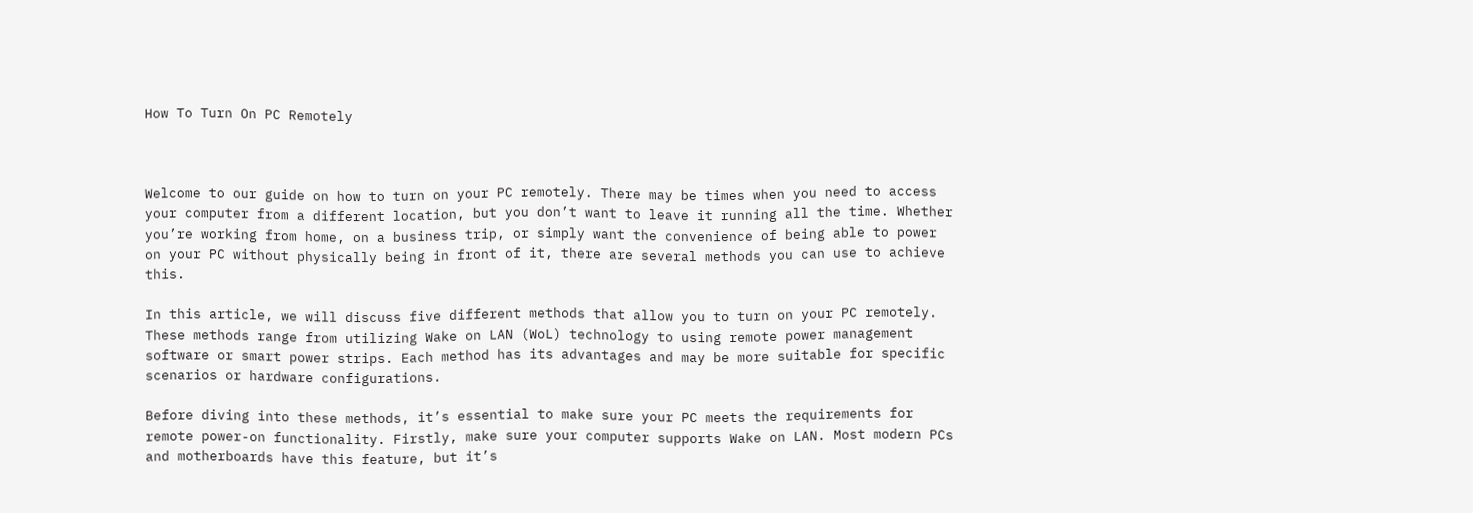How To Turn On PC Remotely



Welcome to our guide on how to turn on your PC remotely. There may be times when you need to access your computer from a different location, but you don’t want to leave it running all the time. Whether you’re working from home, on a business trip, or simply want the convenience of being able to power on your PC without physically being in front of it, there are several methods you can use to achieve this.

In this article, we will discuss five different methods that allow you to turn on your PC remotely. These methods range from utilizing Wake on LAN (WoL) technology to using remote power management software or smart power strips. Each method has its advantages and may be more suitable for specific scenarios or hardware configurations.

Before diving into these methods, it’s essential to make sure your PC meets the requirements for remote power-on functionality. Firstly, make sure your computer supports Wake on LAN. Most modern PCs and motherboards have this feature, but it’s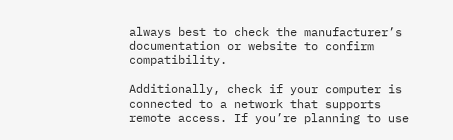always best to check the manufacturer’s documentation or website to confirm compatibility.

Additionally, check if your computer is connected to a network that supports remote access. If you’re planning to use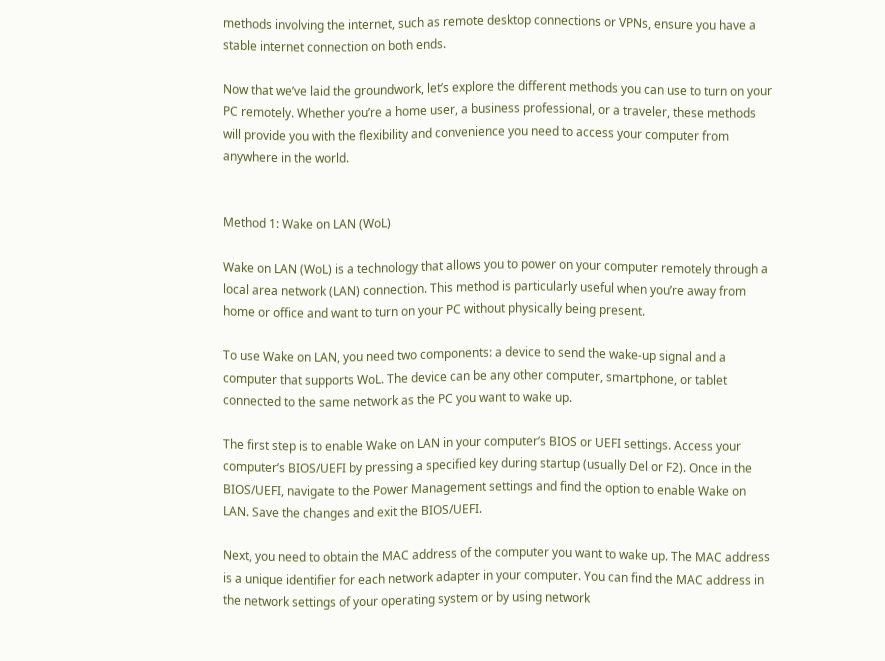methods involving the internet, such as remote desktop connections or VPNs, ensure you have a stable internet connection on both ends.

Now that we’ve laid the groundwork, let’s explore the different methods you can use to turn on your PC remotely. Whether you’re a home user, a business professional, or a traveler, these methods will provide you with the flexibility and convenience you need to access your computer from anywhere in the world.


Method 1: Wake on LAN (WoL)

Wake on LAN (WoL) is a technology that allows you to power on your computer remotely through a local area network (LAN) connection. This method is particularly useful when you’re away from home or office and want to turn on your PC without physically being present.

To use Wake on LAN, you need two components: a device to send the wake-up signal and a computer that supports WoL. The device can be any other computer, smartphone, or tablet connected to the same network as the PC you want to wake up.

The first step is to enable Wake on LAN in your computer’s BIOS or UEFI settings. Access your computer’s BIOS/UEFI by pressing a specified key during startup (usually Del or F2). Once in the BIOS/UEFI, navigate to the Power Management settings and find the option to enable Wake on LAN. Save the changes and exit the BIOS/UEFI.

Next, you need to obtain the MAC address of the computer you want to wake up. The MAC address is a unique identifier for each network adapter in your computer. You can find the MAC address in the network settings of your operating system or by using network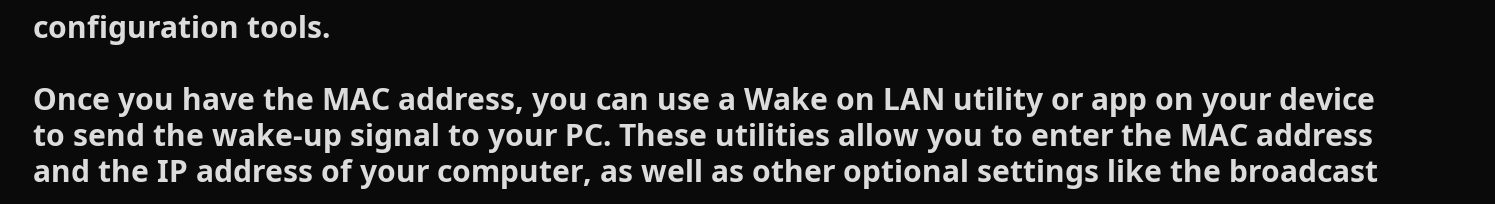configuration tools.

Once you have the MAC address, you can use a Wake on LAN utility or app on your device to send the wake-up signal to your PC. These utilities allow you to enter the MAC address and the IP address of your computer, as well as other optional settings like the broadcast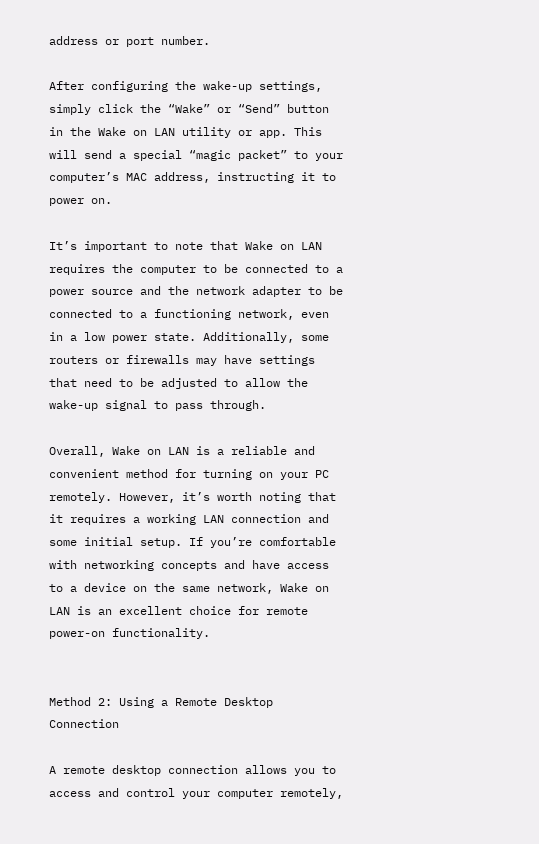address or port number.

After configuring the wake-up settings, simply click the “Wake” or “Send” button in the Wake on LAN utility or app. This will send a special “magic packet” to your computer’s MAC address, instructing it to power on.

It’s important to note that Wake on LAN requires the computer to be connected to a power source and the network adapter to be connected to a functioning network, even in a low power state. Additionally, some routers or firewalls may have settings that need to be adjusted to allow the wake-up signal to pass through.

Overall, Wake on LAN is a reliable and convenient method for turning on your PC remotely. However, it’s worth noting that it requires a working LAN connection and some initial setup. If you’re comfortable with networking concepts and have access to a device on the same network, Wake on LAN is an excellent choice for remote power-on functionality.


Method 2: Using a Remote Desktop Connection

A remote desktop connection allows you to access and control your computer remotely,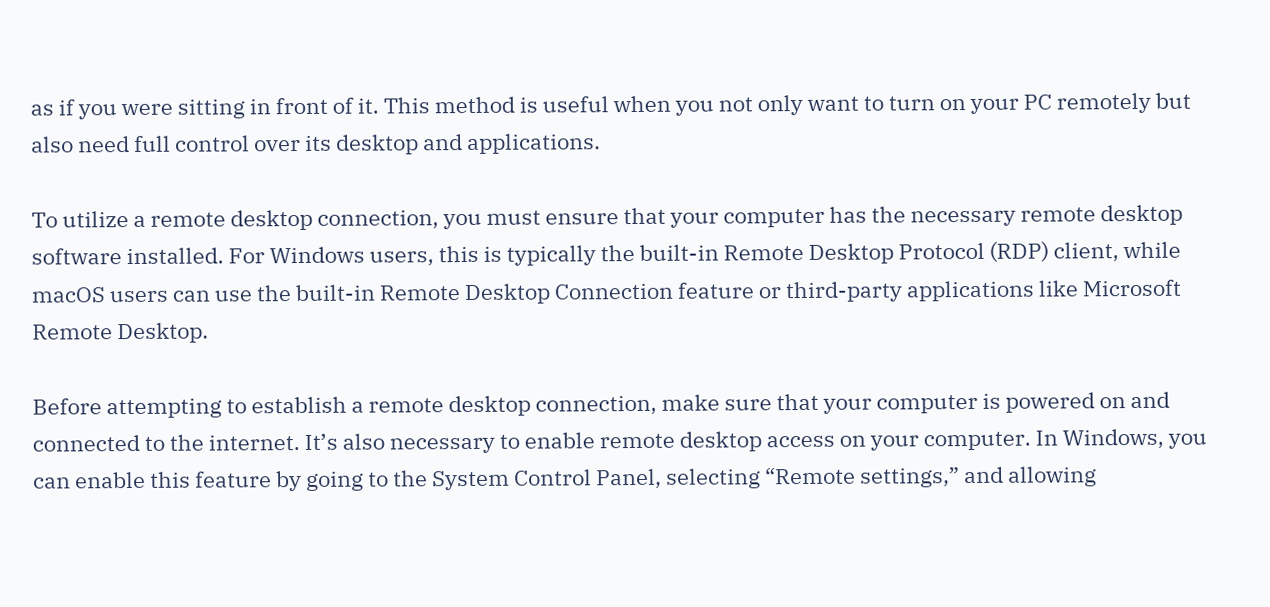as if you were sitting in front of it. This method is useful when you not only want to turn on your PC remotely but also need full control over its desktop and applications.

To utilize a remote desktop connection, you must ensure that your computer has the necessary remote desktop software installed. For Windows users, this is typically the built-in Remote Desktop Protocol (RDP) client, while macOS users can use the built-in Remote Desktop Connection feature or third-party applications like Microsoft Remote Desktop.

Before attempting to establish a remote desktop connection, make sure that your computer is powered on and connected to the internet. It’s also necessary to enable remote desktop access on your computer. In Windows, you can enable this feature by going to the System Control Panel, selecting “Remote settings,” and allowing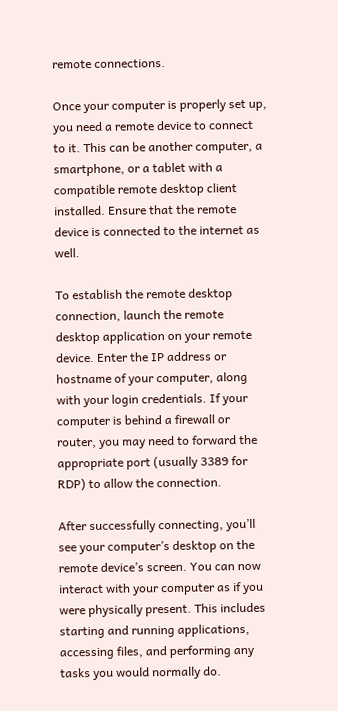remote connections.

Once your computer is properly set up, you need a remote device to connect to it. This can be another computer, a smartphone, or a tablet with a compatible remote desktop client installed. Ensure that the remote device is connected to the internet as well.

To establish the remote desktop connection, launch the remote desktop application on your remote device. Enter the IP address or hostname of your computer, along with your login credentials. If your computer is behind a firewall or router, you may need to forward the appropriate port (usually 3389 for RDP) to allow the connection.

After successfully connecting, you’ll see your computer’s desktop on the remote device’s screen. You can now interact with your computer as if you were physically present. This includes starting and running applications, accessing files, and performing any tasks you would normally do.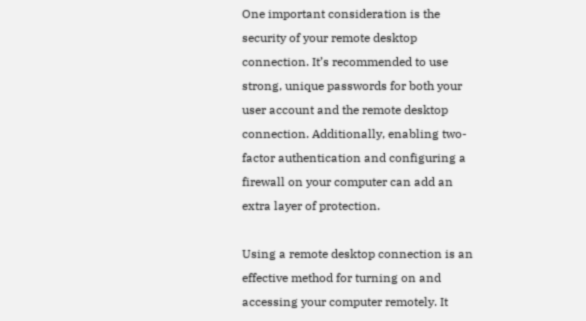One important consideration is the security of your remote desktop connection. It’s recommended to use strong, unique passwords for both your user account and the remote desktop connection. Additionally, enabling two-factor authentication and configuring a firewall on your computer can add an extra layer of protection.

Using a remote desktop connection is an effective method for turning on and accessing your computer remotely. It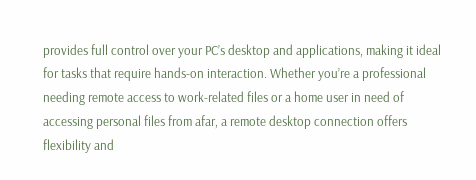provides full control over your PC’s desktop and applications, making it ideal for tasks that require hands-on interaction. Whether you’re a professional needing remote access to work-related files or a home user in need of accessing personal files from afar, a remote desktop connection offers flexibility and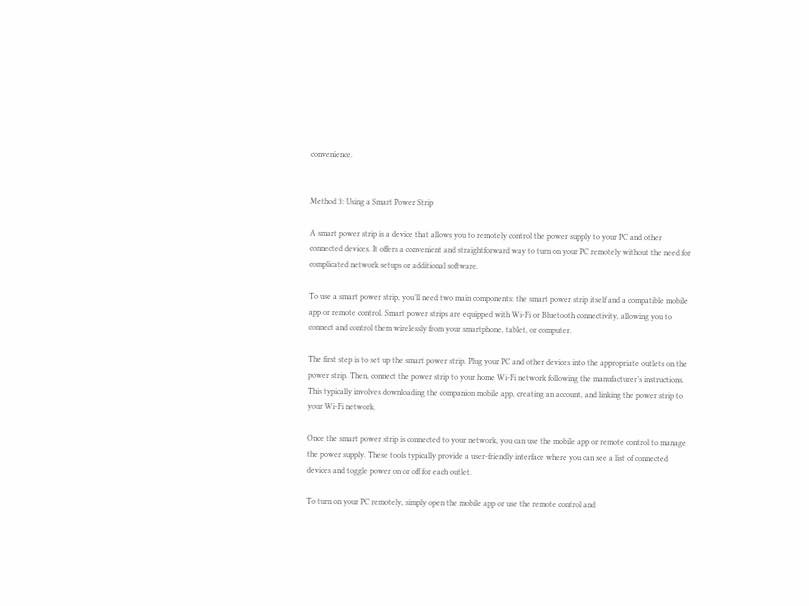convenience.


Method 3: Using a Smart Power Strip

A smart power strip is a device that allows you to remotely control the power supply to your PC and other connected devices. It offers a convenient and straightforward way to turn on your PC remotely without the need for complicated network setups or additional software.

To use a smart power strip, you’ll need two main components: the smart power strip itself and a compatible mobile app or remote control. Smart power strips are equipped with Wi-Fi or Bluetooth connectivity, allowing you to connect and control them wirelessly from your smartphone, tablet, or computer.

The first step is to set up the smart power strip. Plug your PC and other devices into the appropriate outlets on the power strip. Then, connect the power strip to your home Wi-Fi network following the manufacturer’s instructions. This typically involves downloading the companion mobile app, creating an account, and linking the power strip to your Wi-Fi network.

Once the smart power strip is connected to your network, you can use the mobile app or remote control to manage the power supply. These tools typically provide a user-friendly interface where you can see a list of connected devices and toggle power on or off for each outlet.

To turn on your PC remotely, simply open the mobile app or use the remote control and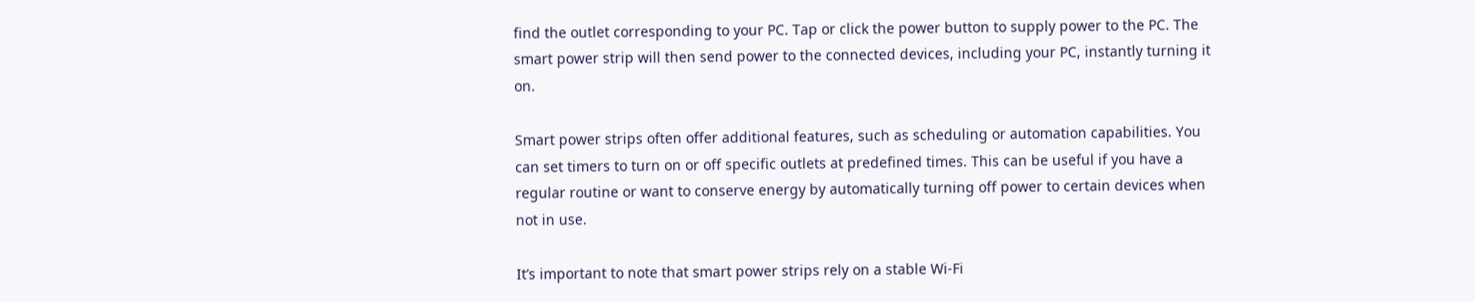find the outlet corresponding to your PC. Tap or click the power button to supply power to the PC. The smart power strip will then send power to the connected devices, including your PC, instantly turning it on.

Smart power strips often offer additional features, such as scheduling or automation capabilities. You can set timers to turn on or off specific outlets at predefined times. This can be useful if you have a regular routine or want to conserve energy by automatically turning off power to certain devices when not in use.

It’s important to note that smart power strips rely on a stable Wi-Fi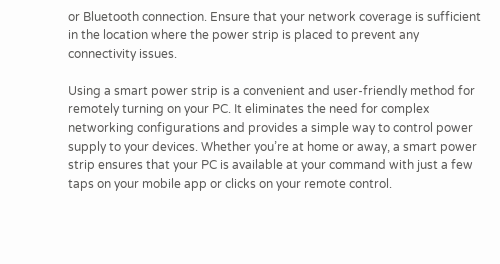or Bluetooth connection. Ensure that your network coverage is sufficient in the location where the power strip is placed to prevent any connectivity issues.

Using a smart power strip is a convenient and user-friendly method for remotely turning on your PC. It eliminates the need for complex networking configurations and provides a simple way to control power supply to your devices. Whether you’re at home or away, a smart power strip ensures that your PC is available at your command with just a few taps on your mobile app or clicks on your remote control.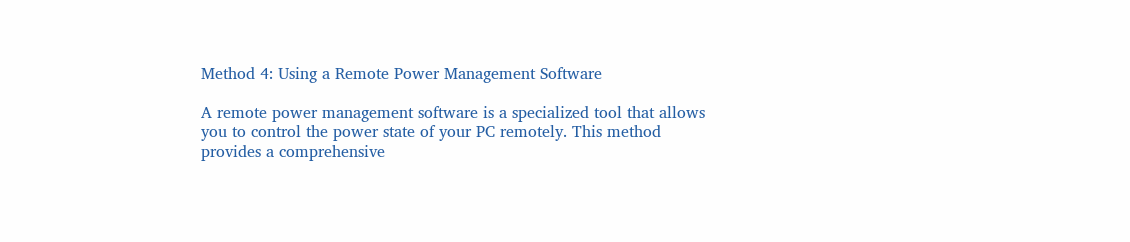Method 4: Using a Remote Power Management Software

A remote power management software is a specialized tool that allows you to control the power state of your PC remotely. This method provides a comprehensive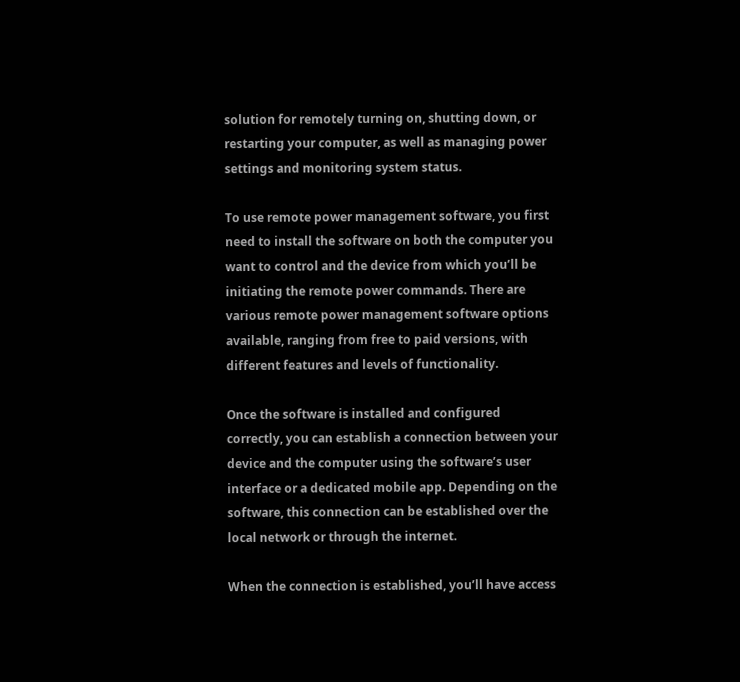solution for remotely turning on, shutting down, or restarting your computer, as well as managing power settings and monitoring system status.

To use remote power management software, you first need to install the software on both the computer you want to control and the device from which you’ll be initiating the remote power commands. There are various remote power management software options available, ranging from free to paid versions, with different features and levels of functionality.

Once the software is installed and configured correctly, you can establish a connection between your device and the computer using the software’s user interface or a dedicated mobile app. Depending on the software, this connection can be established over the local network or through the internet.

When the connection is established, you’ll have access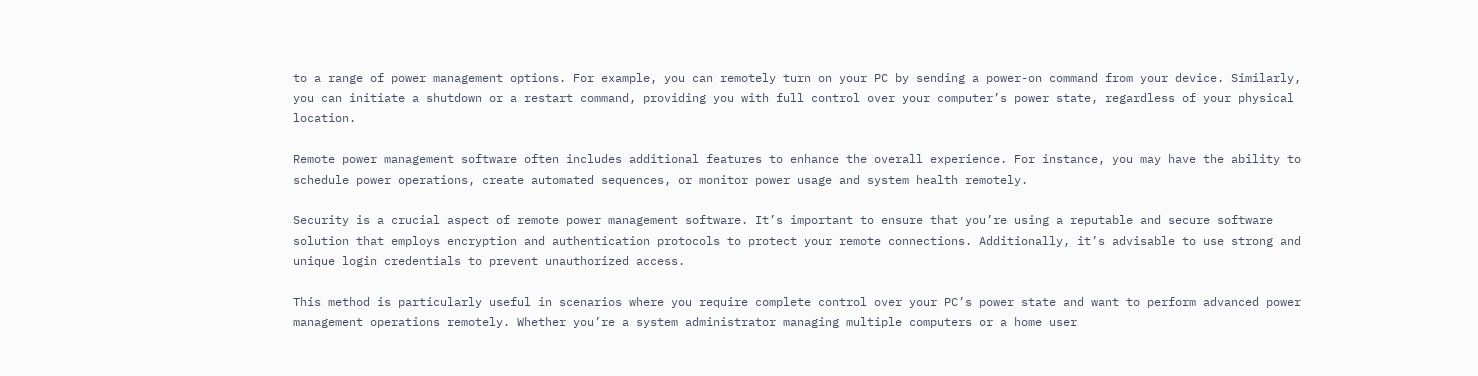to a range of power management options. For example, you can remotely turn on your PC by sending a power-on command from your device. Similarly, you can initiate a shutdown or a restart command, providing you with full control over your computer’s power state, regardless of your physical location.

Remote power management software often includes additional features to enhance the overall experience. For instance, you may have the ability to schedule power operations, create automated sequences, or monitor power usage and system health remotely.

Security is a crucial aspect of remote power management software. It’s important to ensure that you’re using a reputable and secure software solution that employs encryption and authentication protocols to protect your remote connections. Additionally, it’s advisable to use strong and unique login credentials to prevent unauthorized access.

This method is particularly useful in scenarios where you require complete control over your PC’s power state and want to perform advanced power management operations remotely. Whether you’re a system administrator managing multiple computers or a home user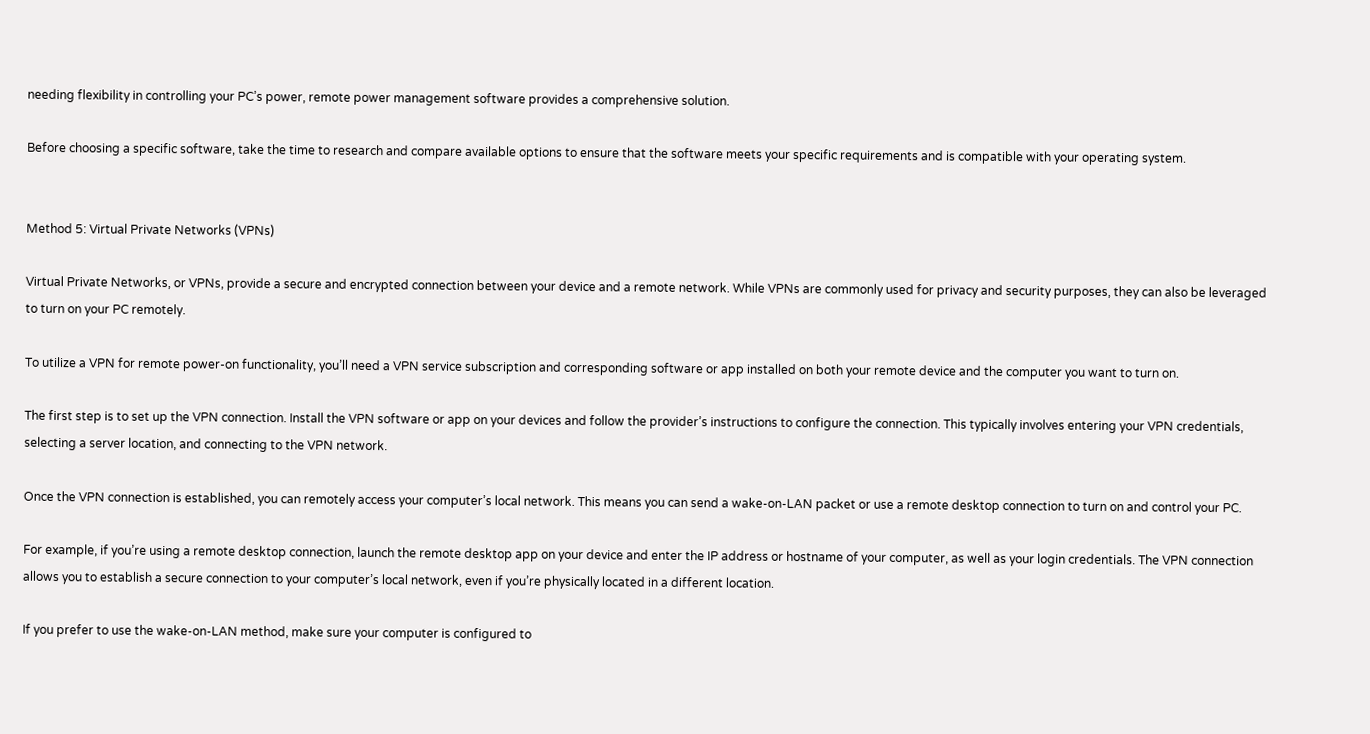needing flexibility in controlling your PC’s power, remote power management software provides a comprehensive solution.

Before choosing a specific software, take the time to research and compare available options to ensure that the software meets your specific requirements and is compatible with your operating system.


Method 5: Virtual Private Networks (VPNs)

Virtual Private Networks, or VPNs, provide a secure and encrypted connection between your device and a remote network. While VPNs are commonly used for privacy and security purposes, they can also be leveraged to turn on your PC remotely.

To utilize a VPN for remote power-on functionality, you’ll need a VPN service subscription and corresponding software or app installed on both your remote device and the computer you want to turn on.

The first step is to set up the VPN connection. Install the VPN software or app on your devices and follow the provider’s instructions to configure the connection. This typically involves entering your VPN credentials, selecting a server location, and connecting to the VPN network.

Once the VPN connection is established, you can remotely access your computer’s local network. This means you can send a wake-on-LAN packet or use a remote desktop connection to turn on and control your PC.

For example, if you’re using a remote desktop connection, launch the remote desktop app on your device and enter the IP address or hostname of your computer, as well as your login credentials. The VPN connection allows you to establish a secure connection to your computer’s local network, even if you’re physically located in a different location.

If you prefer to use the wake-on-LAN method, make sure your computer is configured to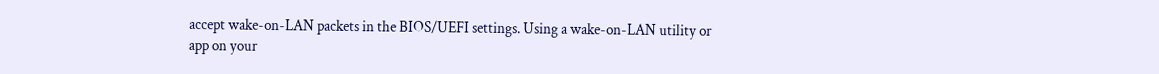accept wake-on-LAN packets in the BIOS/UEFI settings. Using a wake-on-LAN utility or app on your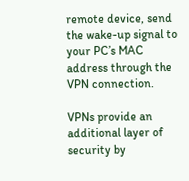remote device, send the wake-up signal to your PC’s MAC address through the VPN connection.

VPNs provide an additional layer of security by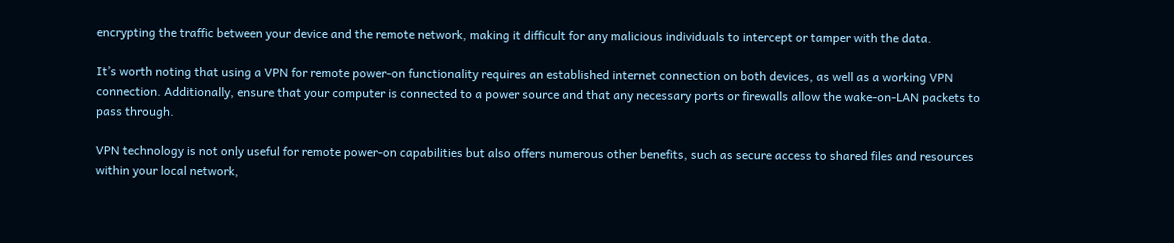encrypting the traffic between your device and the remote network, making it difficult for any malicious individuals to intercept or tamper with the data.

It’s worth noting that using a VPN for remote power-on functionality requires an established internet connection on both devices, as well as a working VPN connection. Additionally, ensure that your computer is connected to a power source and that any necessary ports or firewalls allow the wake-on-LAN packets to pass through.

VPN technology is not only useful for remote power-on capabilities but also offers numerous other benefits, such as secure access to shared files and resources within your local network,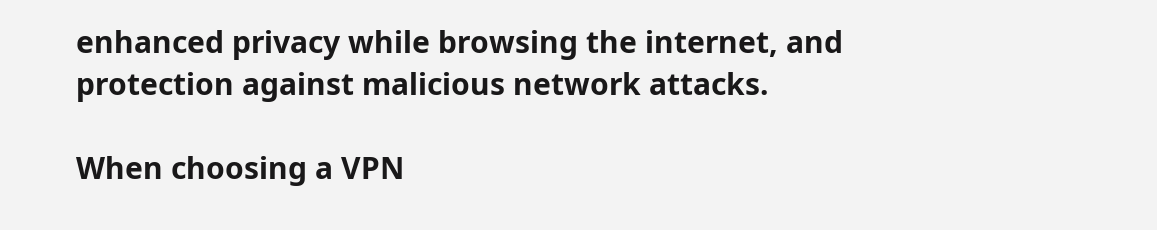enhanced privacy while browsing the internet, and protection against malicious network attacks.

When choosing a VPN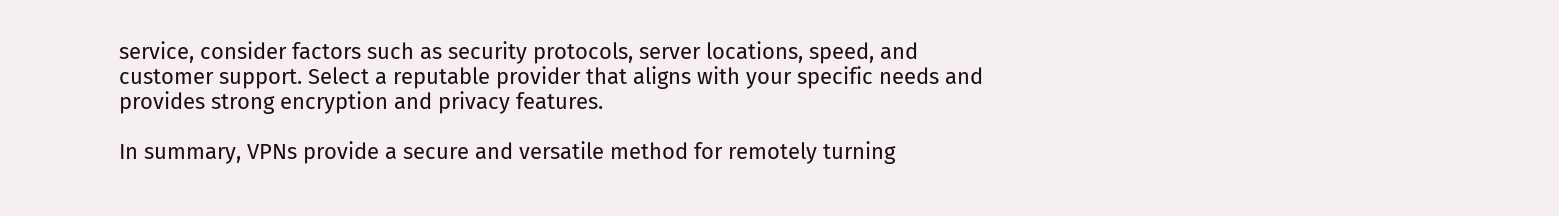service, consider factors such as security protocols, server locations, speed, and customer support. Select a reputable provider that aligns with your specific needs and provides strong encryption and privacy features.

In summary, VPNs provide a secure and versatile method for remotely turning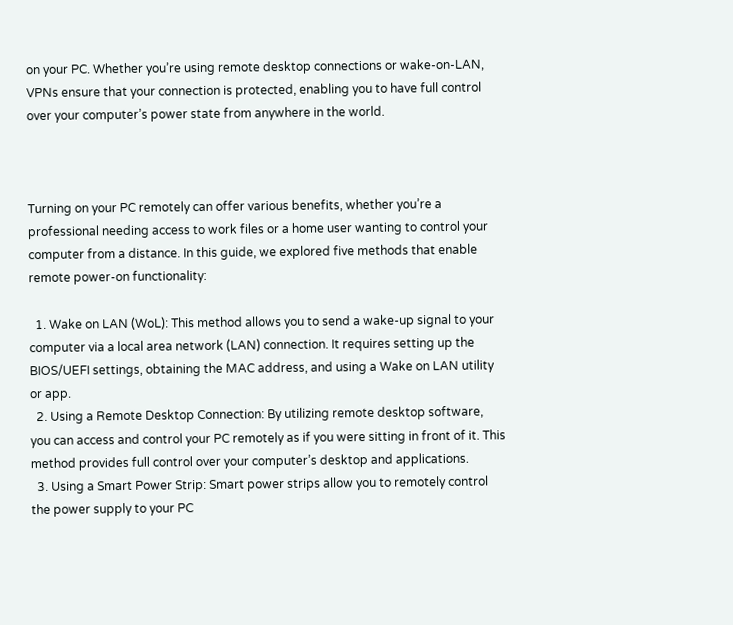on your PC. Whether you’re using remote desktop connections or wake-on-LAN, VPNs ensure that your connection is protected, enabling you to have full control over your computer’s power state from anywhere in the world.



Turning on your PC remotely can offer various benefits, whether you’re a professional needing access to work files or a home user wanting to control your computer from a distance. In this guide, we explored five methods that enable remote power-on functionality:

  1. Wake on LAN (WoL): This method allows you to send a wake-up signal to your computer via a local area network (LAN) connection. It requires setting up the BIOS/UEFI settings, obtaining the MAC address, and using a Wake on LAN utility or app.
  2. Using a Remote Desktop Connection: By utilizing remote desktop software, you can access and control your PC remotely as if you were sitting in front of it. This method provides full control over your computer’s desktop and applications.
  3. Using a Smart Power Strip: Smart power strips allow you to remotely control the power supply to your PC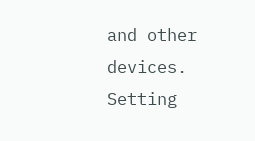and other devices. Setting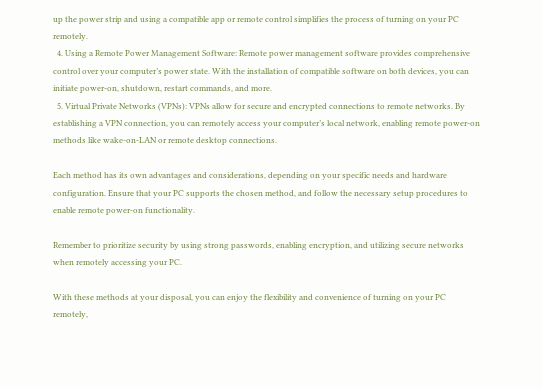up the power strip and using a compatible app or remote control simplifies the process of turning on your PC remotely.
  4. Using a Remote Power Management Software: Remote power management software provides comprehensive control over your computer’s power state. With the installation of compatible software on both devices, you can initiate power-on, shutdown, restart commands, and more.
  5. Virtual Private Networks (VPNs): VPNs allow for secure and encrypted connections to remote networks. By establishing a VPN connection, you can remotely access your computer’s local network, enabling remote power-on methods like wake-on-LAN or remote desktop connections.

Each method has its own advantages and considerations, depending on your specific needs and hardware configuration. Ensure that your PC supports the chosen method, and follow the necessary setup procedures to enable remote power-on functionality.

Remember to prioritize security by using strong passwords, enabling encryption, and utilizing secure networks when remotely accessing your PC.

With these methods at your disposal, you can enjoy the flexibility and convenience of turning on your PC remotely,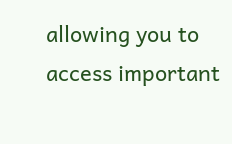allowing you to access important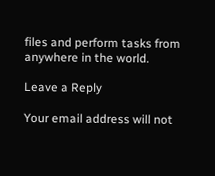files and perform tasks from anywhere in the world.

Leave a Reply

Your email address will not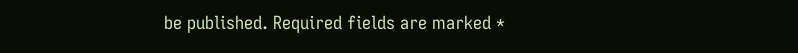be published. Required fields are marked *